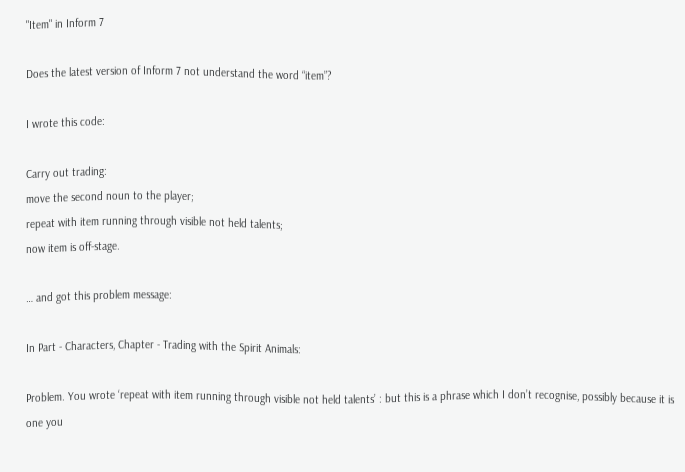"Item" in Inform 7

Does the latest version of Inform 7 not understand the word “item”?

I wrote this code:

Carry out trading:
move the second noun to the player;
repeat with item running through visible not held talents;
now item is off-stage.

… and got this problem message:

In Part - Characters, Chapter - Trading with the Spirit Animals:

Problem. You wrote ‘repeat with item running through visible not held talents’ : but this is a phrase which I don’t recognise, possibly because it is one you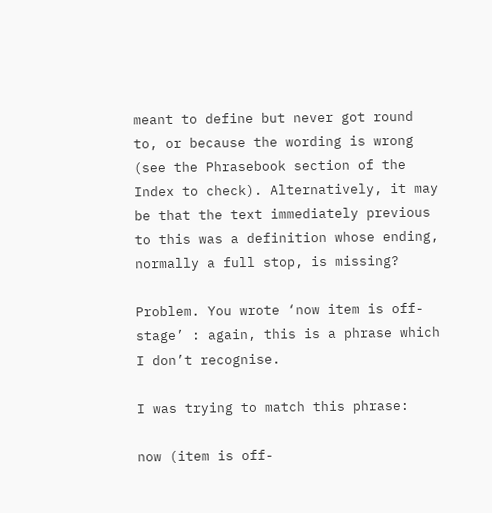meant to define but never got round to, or because the wording is wrong (see the Phrasebook section of the Index to check). Alternatively, it may be that the text immediately previous to this was a definition whose ending, normally a full stop, is missing?

Problem. You wrote ‘now item is off-stage’ : again, this is a phrase which I don’t recognise.

I was trying to match this phrase:

now (item is off-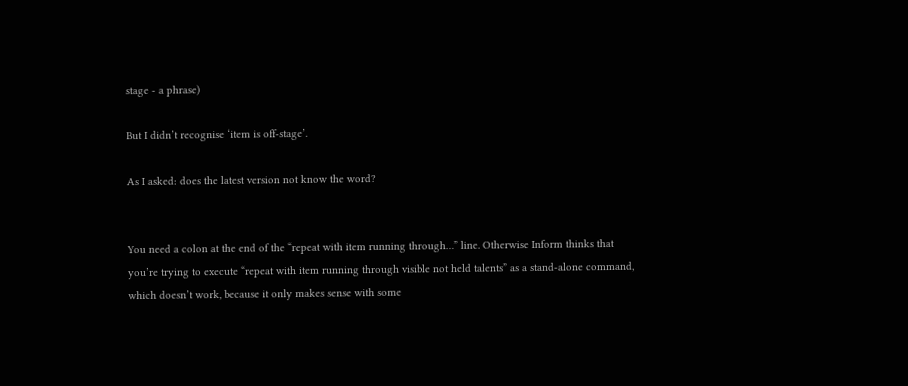stage - a phrase)

But I didn’t recognise ‘item is off-stage’.

As I asked: does the latest version not know the word?


You need a colon at the end of the “repeat with item running through…” line. Otherwise Inform thinks that you’re trying to execute “repeat with item running through visible not held talents” as a stand-alone command, which doesn’t work, because it only makes sense with some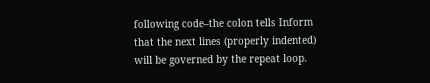following code–the colon tells Inform that the next lines (properly indented) will be governed by the repeat loop.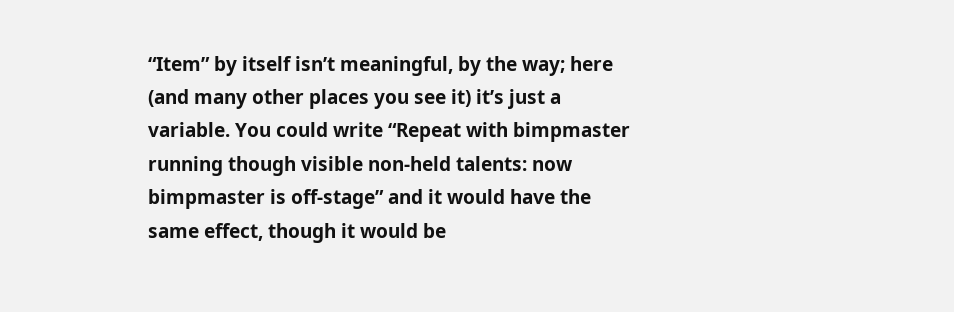“Item” by itself isn’t meaningful, by the way; here (and many other places you see it) it’s just a variable. You could write “Repeat with bimpmaster running though visible non-held talents: now bimpmaster is off-stage” and it would have the same effect, though it would be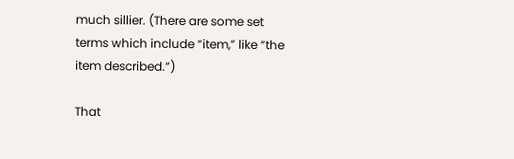much sillier. (There are some set terms which include “item,” like “the item described.”)

That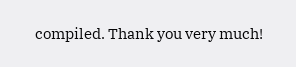compiled. Thank you very much!